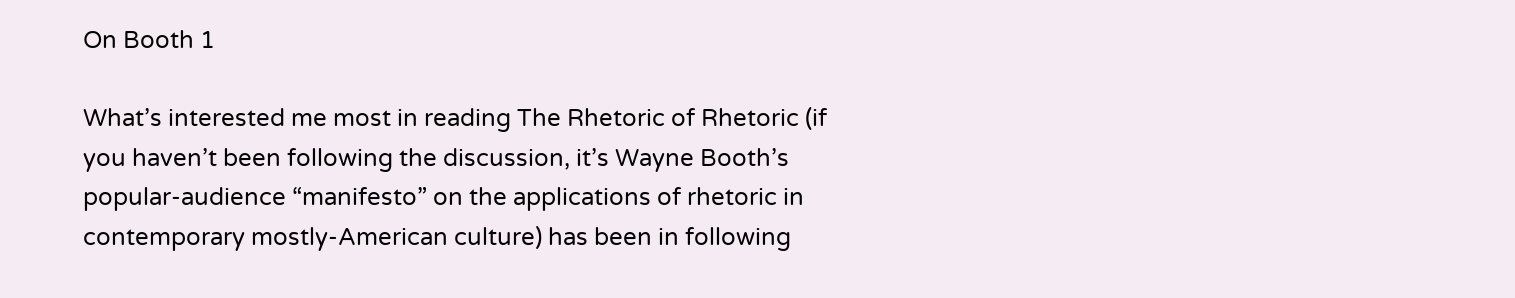On Booth 1

What’s interested me most in reading The Rhetoric of Rhetoric (if you haven’t been following the discussion, it’s Wayne Booth’s popular-audience “manifesto” on the applications of rhetoric in contemporary mostly-American culture) has been in following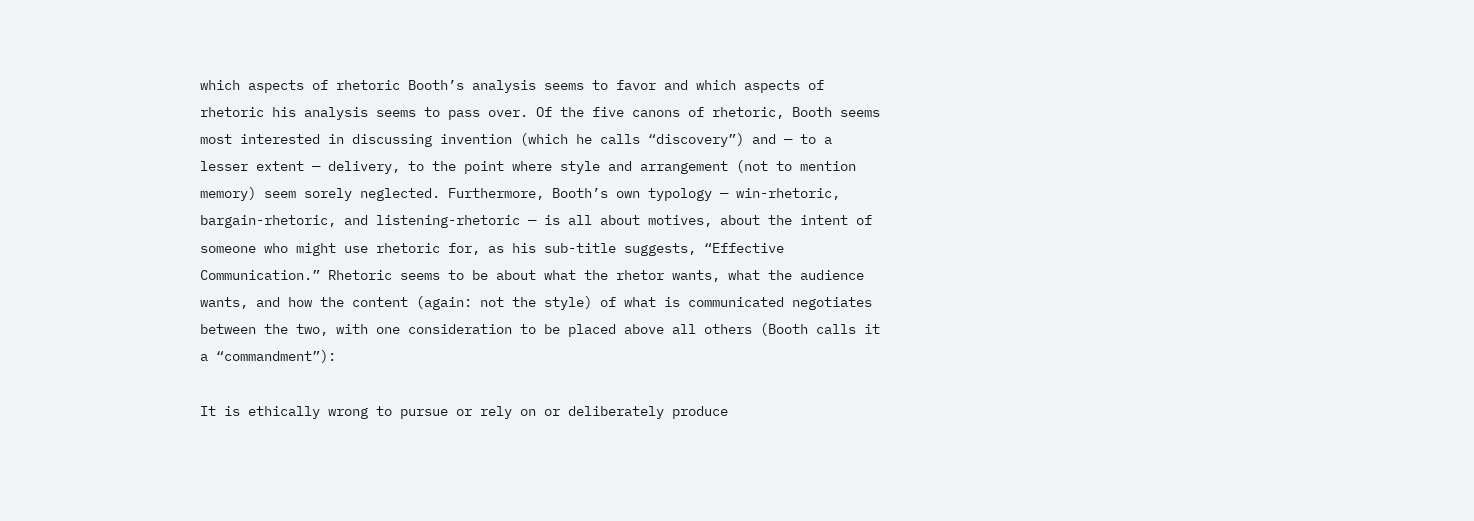which aspects of rhetoric Booth’s analysis seems to favor and which aspects of rhetoric his analysis seems to pass over. Of the five canons of rhetoric, Booth seems most interested in discussing invention (which he calls “discovery”) and — to a lesser extent — delivery, to the point where style and arrangement (not to mention memory) seem sorely neglected. Furthermore, Booth’s own typology — win-rhetoric, bargain-rhetoric, and listening-rhetoric — is all about motives, about the intent of someone who might use rhetoric for, as his sub-title suggests, “Effective Communication.” Rhetoric seems to be about what the rhetor wants, what the audience wants, and how the content (again: not the style) of what is communicated negotiates between the two, with one consideration to be placed above all others (Booth calls it a “commandment”):

It is ethically wrong to pursue or rely on or deliberately produce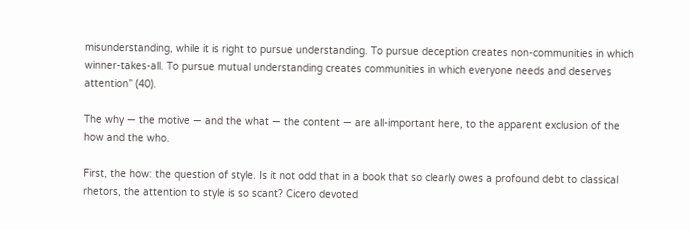misunderstanding, while it is right to pursue understanding. To pursue deception creates non-communities in which winner-takes-all. To pursue mutual understanding creates communities in which everyone needs and deserves attention” (40).

The why — the motive — and the what — the content — are all-important here, to the apparent exclusion of the how and the who.

First, the how: the question of style. Is it not odd that in a book that so clearly owes a profound debt to classical rhetors, the attention to style is so scant? Cicero devoted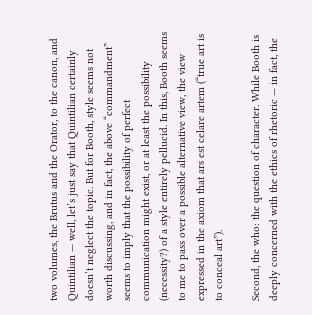two volumes, the Brutus and the Orator, to the canon, and Quintilian — well, let’s just say that Quintilian certainly doesn’t neglect the topic. But for Booth, style seems not worth discussing, and in fact, the above “commandment” seems to imply that the possibility of perfect communication might exist, or at least the possibility (necessity?) of a style entirely pellucid. In this, Booth seems to me to pass over a possible alternative view, the view expressed in the axiom that ars est celare artem (“true art is to conceal art”).

Second, the who: the question of character. While Booth is deeply concerned with the ethics of rhetoric — in fact, the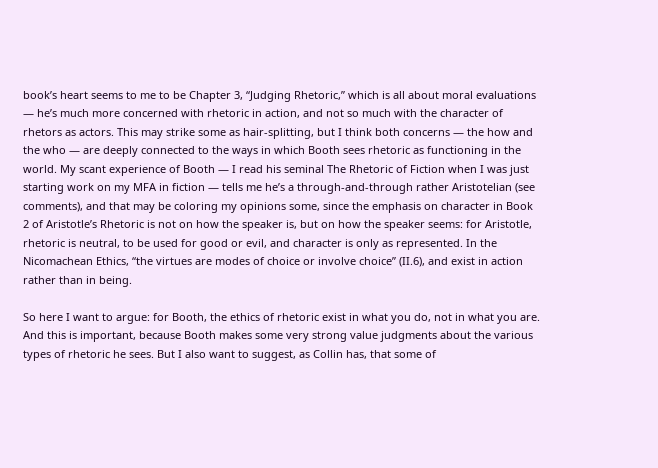book’s heart seems to me to be Chapter 3, “Judging Rhetoric,” which is all about moral evaluations — he’s much more concerned with rhetoric in action, and not so much with the character of rhetors as actors. This may strike some as hair-splitting, but I think both concerns — the how and the who — are deeply connected to the ways in which Booth sees rhetoric as functioning in the world. My scant experience of Booth — I read his seminal The Rhetoric of Fiction when I was just starting work on my MFA in fiction — tells me he’s a through-and-through rather Aristotelian (see comments), and that may be coloring my opinions some, since the emphasis on character in Book 2 of Aristotle’s Rhetoric is not on how the speaker is, but on how the speaker seems: for Aristotle, rhetoric is neutral, to be used for good or evil, and character is only as represented. In the Nicomachean Ethics, “the virtues are modes of choice or involve choice” (II.6), and exist in action rather than in being.

So here I want to argue: for Booth, the ethics of rhetoric exist in what you do, not in what you are. And this is important, because Booth makes some very strong value judgments about the various types of rhetoric he sees. But I also want to suggest, as Collin has, that some of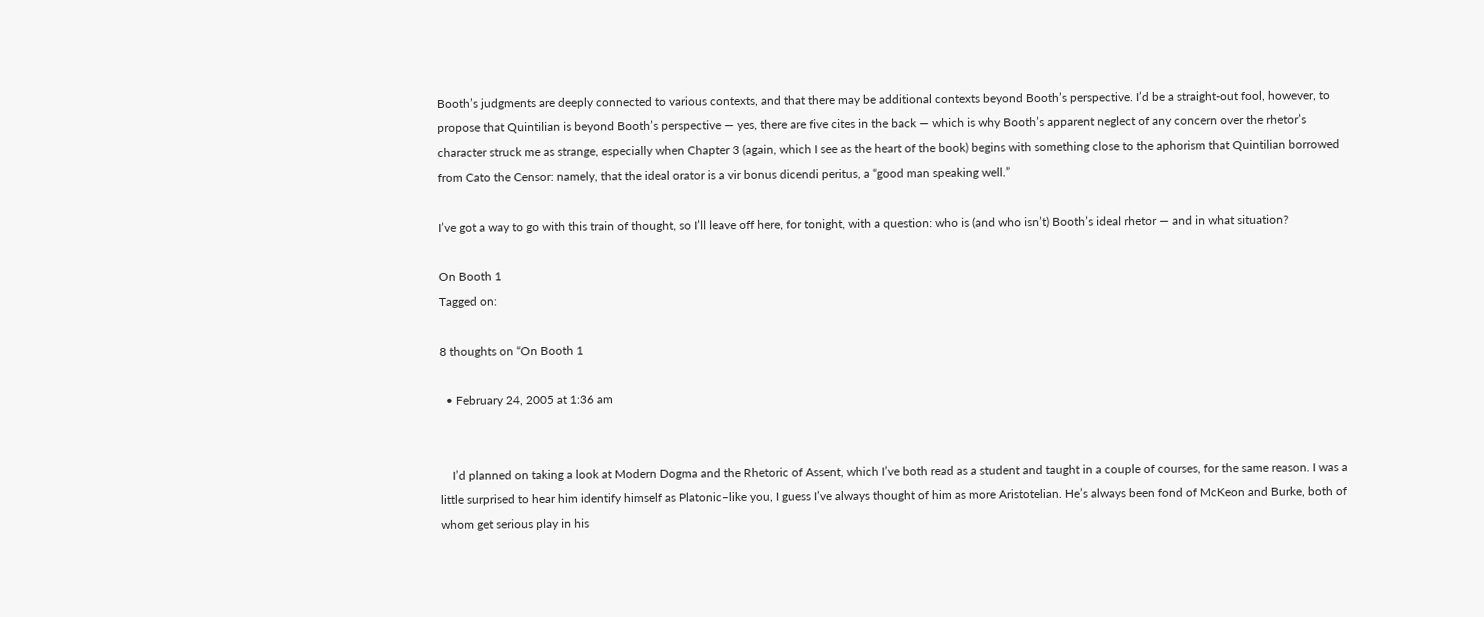Booth’s judgments are deeply connected to various contexts, and that there may be additional contexts beyond Booth’s perspective. I’d be a straight-out fool, however, to propose that Quintilian is beyond Booth’s perspective — yes, there are five cites in the back — which is why Booth’s apparent neglect of any concern over the rhetor’s character struck me as strange, especially when Chapter 3 (again, which I see as the heart of the book) begins with something close to the aphorism that Quintilian borrowed from Cato the Censor: namely, that the ideal orator is a vir bonus dicendi peritus, a “good man speaking well.”

I’ve got a way to go with this train of thought, so I’ll leave off here, for tonight, with a question: who is (and who isn’t) Booth’s ideal rhetor — and in what situation?

On Booth 1
Tagged on:

8 thoughts on “On Booth 1

  • February 24, 2005 at 1:36 am


    I’d planned on taking a look at Modern Dogma and the Rhetoric of Assent, which I’ve both read as a student and taught in a couple of courses, for the same reason. I was a little surprised to hear him identify himself as Platonic–like you, I guess I’ve always thought of him as more Aristotelian. He’s always been fond of McKeon and Burke, both of whom get serious play in his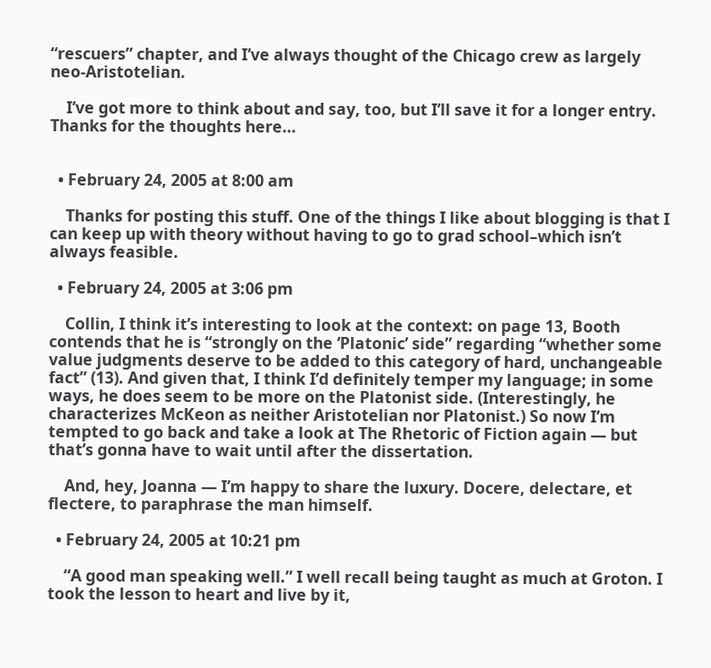“rescuers” chapter, and I’ve always thought of the Chicago crew as largely neo-Aristotelian.

    I’ve got more to think about and say, too, but I’ll save it for a longer entry. Thanks for the thoughts here…


  • February 24, 2005 at 8:00 am

    Thanks for posting this stuff. One of the things I like about blogging is that I can keep up with theory without having to go to grad school–which isn’t always feasible.

  • February 24, 2005 at 3:06 pm

    Collin, I think it’s interesting to look at the context: on page 13, Booth contends that he is “strongly on the ‘Platonic’ side” regarding “whether some value judgments deserve to be added to this category of hard, unchangeable fact” (13). And given that, I think I’d definitely temper my language; in some ways, he does seem to be more on the Platonist side. (Interestingly, he characterizes McKeon as neither Aristotelian nor Platonist.) So now I’m tempted to go back and take a look at The Rhetoric of Fiction again — but that’s gonna have to wait until after the dissertation.

    And, hey, Joanna — I’m happy to share the luxury. Docere, delectare, et flectere, to paraphrase the man himself.

  • February 24, 2005 at 10:21 pm

    “A good man speaking well.” I well recall being taught as much at Groton. I took the lesson to heart and live by it,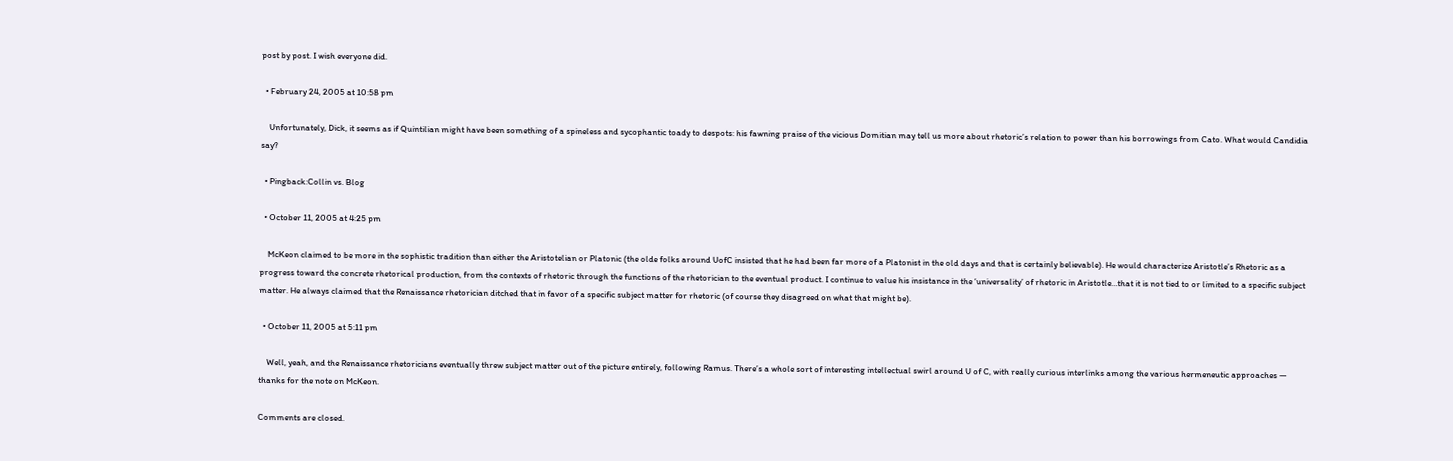post by post. I wish everyone did.

  • February 24, 2005 at 10:58 pm

    Unfortunately, Dick, it seems as if Quintilian might have been something of a spineless and sycophantic toady to despots: his fawning praise of the vicious Domitian may tell us more about rhetoric’s relation to power than his borrowings from Cato. What would Candidia say?

  • Pingback:Collin vs. Blog

  • October 11, 2005 at 4:25 pm

    McKeon claimed to be more in the sophistic tradition than either the Aristotelian or Platonic (the olde folks around UofC insisted that he had been far more of a Platonist in the old days and that is certainly believable). He would characterize Aristotle’s Rhetoric as a progress toward the concrete rhetorical production, from the contexts of rhetoric through the functions of the rhetorician to the eventual product. I continue to value his insistance in the ‘universality’ of rhetoric in Aristotle…that it is not tied to or limited to a specific subject matter. He always claimed that the Renaissance rhetorician ditched that in favor of a specific subject matter for rhetoric (of course they disagreed on what that might be).

  • October 11, 2005 at 5:11 pm

    Well, yeah, and the Renaissance rhetoricians eventually threw subject matter out of the picture entirely, following Ramus. There’s a whole sort of interesting intellectual swirl around U of C, with really curious interlinks among the various hermeneutic approaches — thanks for the note on McKeon.

Comments are closed.